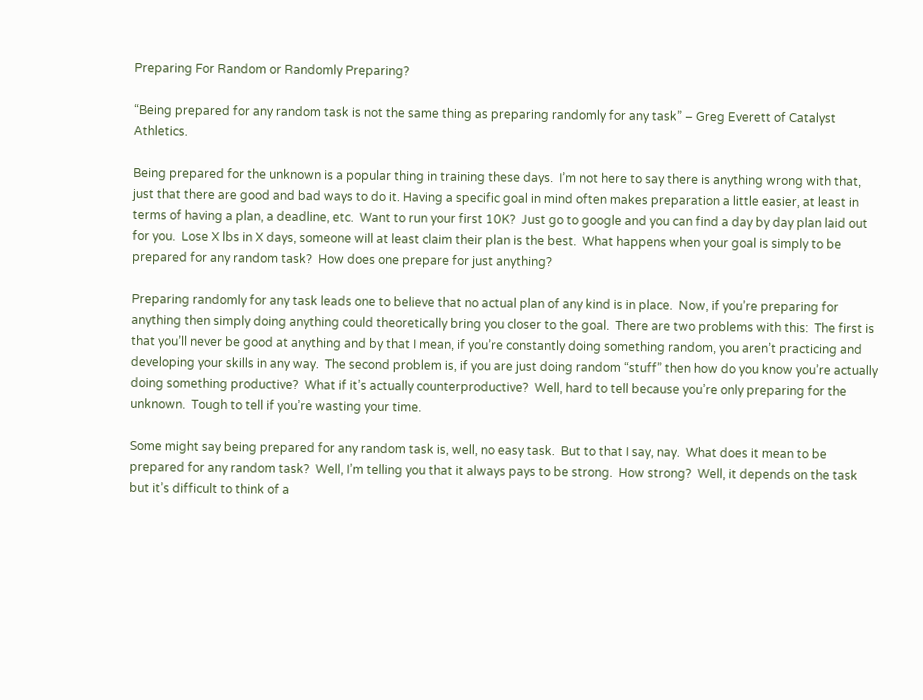Preparing For Random or Randomly Preparing?

“Being prepared for any random task is not the same thing as preparing randomly for any task” – Greg Everett of Catalyst Athletics.

Being prepared for the unknown is a popular thing in training these days.  I’m not here to say there is anything wrong with that, just that there are good and bad ways to do it. Having a specific goal in mind often makes preparation a little easier, at least in terms of having a plan, a deadline, etc.  Want to run your first 10K?  Just go to google and you can find a day by day plan laid out for you.  Lose X lbs in X days, someone will at least claim their plan is the best.  What happens when your goal is simply to be prepared for any random task?  How does one prepare for just anything?

Preparing randomly for any task leads one to believe that no actual plan of any kind is in place.  Now, if you’re preparing for anything then simply doing anything could theoretically bring you closer to the goal.  There are two problems with this:  The first is that you’ll never be good at anything and by that I mean, if you’re constantly doing something random, you aren’t practicing and developing your skills in any way.  The second problem is, if you are just doing random “stuff” then how do you know you’re actually doing something productive?  What if it’s actually counterproductive?  Well, hard to tell because you’re only preparing for the unknown.  Tough to tell if you’re wasting your time.

Some might say being prepared for any random task is, well, no easy task.  But to that I say, nay.  What does it mean to be prepared for any random task?  Well, I’m telling you that it always pays to be strong.  How strong?  Well, it depends on the task but it’s difficult to think of a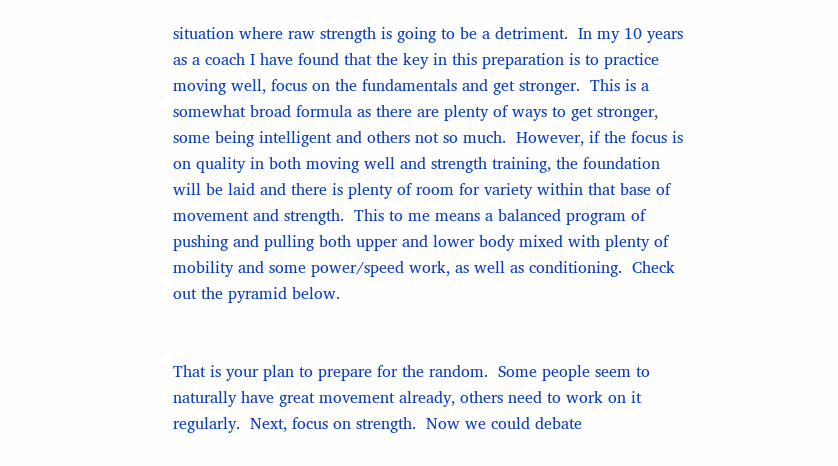situation where raw strength is going to be a detriment.  In my 10 years as a coach I have found that the key in this preparation is to practice moving well, focus on the fundamentals and get stronger.  This is a somewhat broad formula as there are plenty of ways to get stronger, some being intelligent and others not so much.  However, if the focus is on quality in both moving well and strength training, the foundation will be laid and there is plenty of room for variety within that base of movement and strength.  This to me means a balanced program of pushing and pulling both upper and lower body mixed with plenty of mobility and some power/speed work, as well as conditioning.  Check out the pyramid below.


That is your plan to prepare for the random.  Some people seem to naturally have great movement already, others need to work on it regularly.  Next, focus on strength.  Now we could debate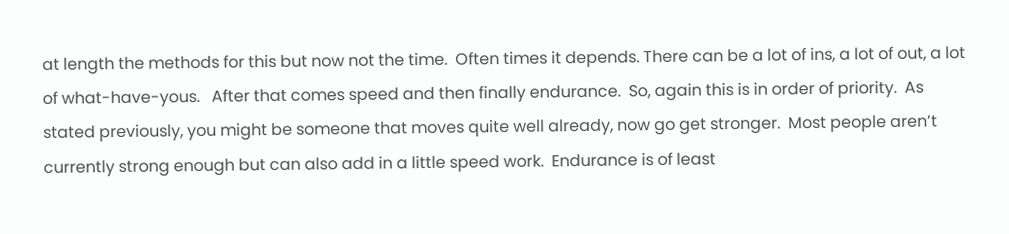at length the methods for this but now not the time.  Often times it depends. There can be a lot of ins, a lot of out, a lot of what-have-yous.   After that comes speed and then finally endurance.  So, again this is in order of priority.  As stated previously, you might be someone that moves quite well already, now go get stronger.  Most people aren’t currently strong enough but can also add in a little speed work.  Endurance is of least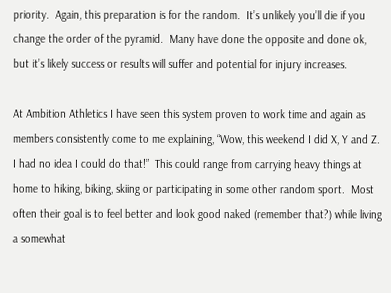priority.  Again, this preparation is for the random.  It’s unlikely you’ll die if you change the order of the pyramid.  Many have done the opposite and done ok, but it’s likely success or results will suffer and potential for injury increases.

At Ambition Athletics I have seen this system proven to work time and again as members consistently come to me explaining, “Wow, this weekend I did X, Y and Z.  I had no idea I could do that!”  This could range from carrying heavy things at home to hiking, biking, skiing or participating in some other random sport.  Most often their goal is to feel better and look good naked (remember that?) while living a somewhat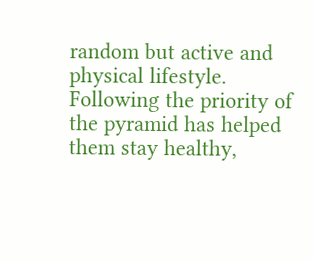random but active and physical lifestyle.  Following the priority of the pyramid has helped them stay healthy,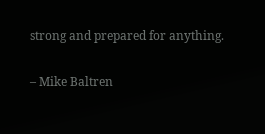strong and prepared for anything.

– Mike Baltren